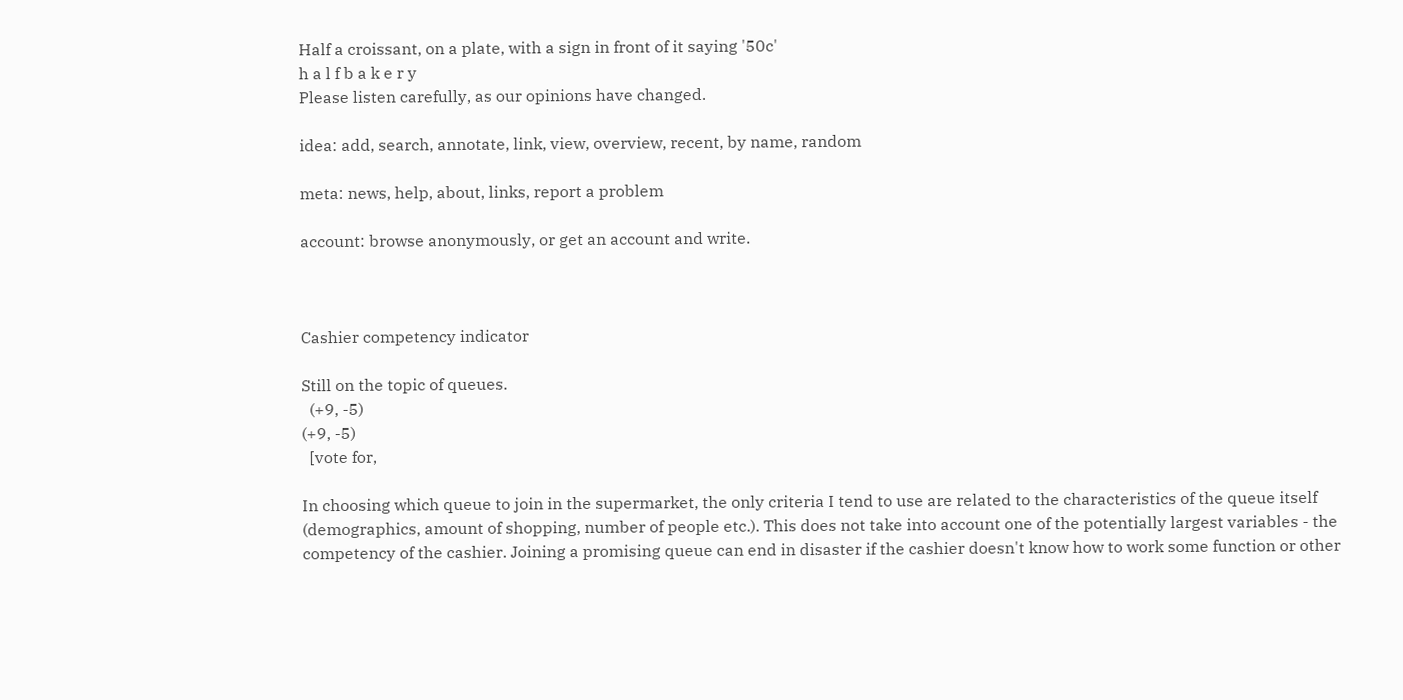Half a croissant, on a plate, with a sign in front of it saying '50c'
h a l f b a k e r y
Please listen carefully, as our opinions have changed.

idea: add, search, annotate, link, view, overview, recent, by name, random

meta: news, help, about, links, report a problem

account: browse anonymously, or get an account and write.



Cashier competency indicator

Still on the topic of queues.
  (+9, -5)
(+9, -5)
  [vote for,

In choosing which queue to join in the supermarket, the only criteria I tend to use are related to the characteristics of the queue itself (demographics, amount of shopping, number of people etc.). This does not take into account one of the potentially largest variables - the competency of the cashier. Joining a promising queue can end in disaster if the cashier doesn't know how to work some function or other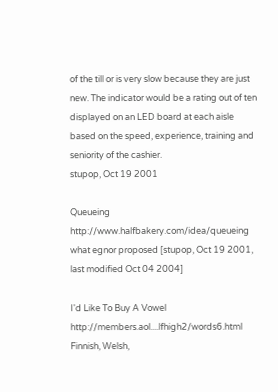of the till or is very slow because they are just new. The indicator would be a rating out of ten displayed on an LED board at each aisle based on the speed, experience, training and seniority of the cashier.
stupop, Oct 19 2001

Queueing http://www.halfbakery.com/idea/queueing
what egnor proposed [stupop, Oct 19 2001, last modified Oct 04 2004]

I'd Like To Buy A Vowel http://members.aol....lfhigh2/words6.html
Finnish, Welsh,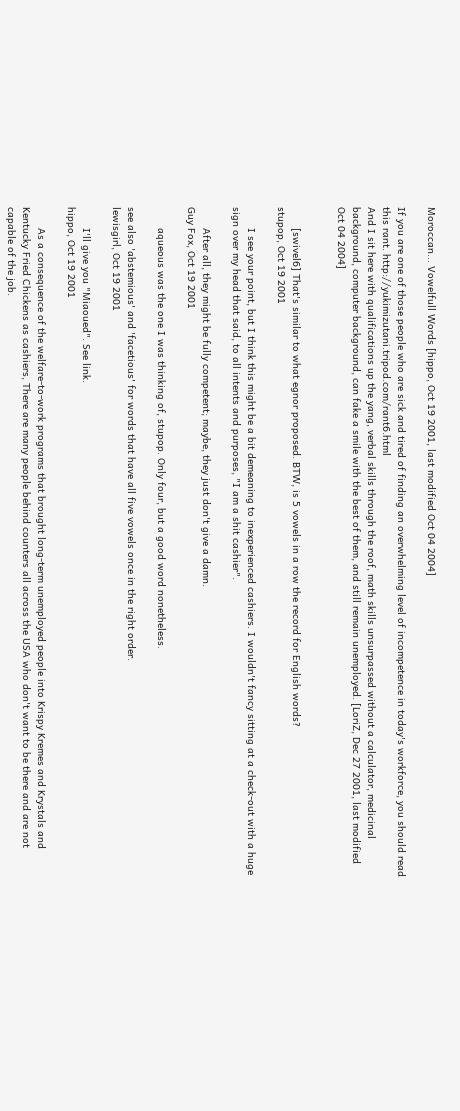Moroccan... Vowelfull Words [hippo, Oct 19 2001, last modified Oct 04 2004]

If you are one of those people who are sick and tired of finding an overwhelming level of incompetence in today's workforce, you should read this rant. http://yukimizutani.tripod.com/rant6.html
And I sit here with qualifications up the yang, verbal skills through the roof, math skills unsurpassed without a calculator, medicinal background, computer background, can fake a smile with the best of them, and still remain unemployed. [LoriZ, Dec 27 2001, last modified Oct 04 2004]


       [swivel6] That's similar to what egnor proposed. BTW, is 5 vowels in a row the record for English words?
stupop, Oct 19 2001

       I see your point, but I think this might be a bit demeaning to inexperienced cashiers. I wouldn't fancy sitting at a check-out with a huge sign over my head that said, to all intents and purposes, "I am a shit cashier".

       After all, they might be fully competent; maybe, they just don't give a damn.
Guy Fox, Oct 19 2001

       aqueous was the one I was thinking of, stupop. Only four, but a good word nonetheless.

see also 'abstemious' and 'facetious' for words that have all five vowels once in the right order.
lewisgirl, Oct 19 2001

       I'll give you "Miaoued". See link.
hippo, Oct 19 2001

       As a consequence of the welfare-to-work programs that brought long-term unemployed people into Krispy Kremes and Krystals and Kentucky Fried Chickens as cashiers, There are many people behind counters all across the USA who don't want to be there and are not capable of the job.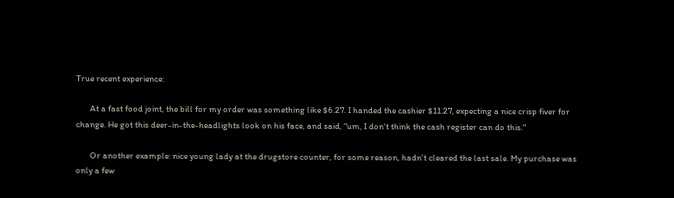True recent experience:

       At a fast food joint, the bill for my order was something like $6.27. I handed the cashier $11.27, expecting a nice crisp fiver for change. He got this deer-in-the-headlights look on his face, and said, "um, I don't think the cash register can do this."

       Or another example: nice young lady at the drugstore counter, for some reason, hadn't cleared the last sale. My purchase was only a few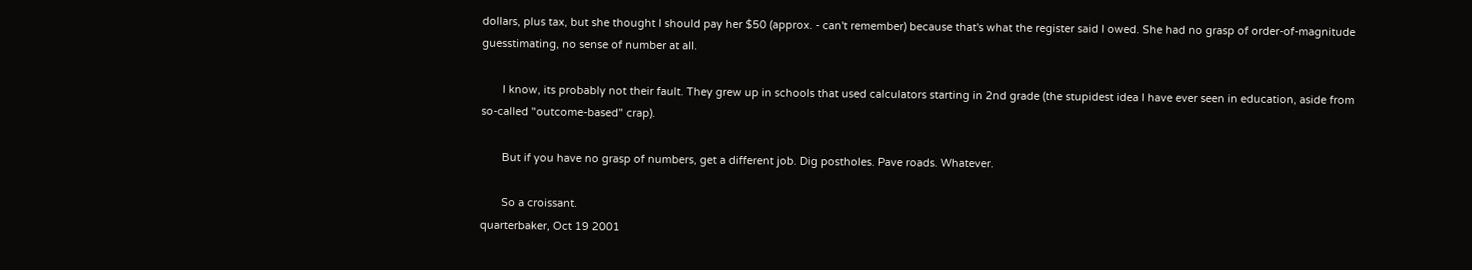dollars, plus tax, but she thought I should pay her $50 (approx. - can't remember) because that's what the register said I owed. She had no grasp of order-of-magnitude guesstimating, no sense of number at all.

       I know, its probably not their fault. They grew up in schools that used calculators starting in 2nd grade (the stupidest idea I have ever seen in education, aside from so-called "outcome-based" crap).

       But if you have no grasp of numbers, get a different job. Dig postholes. Pave roads. Whatever.

       So a croissant.
quarterbaker, Oct 19 2001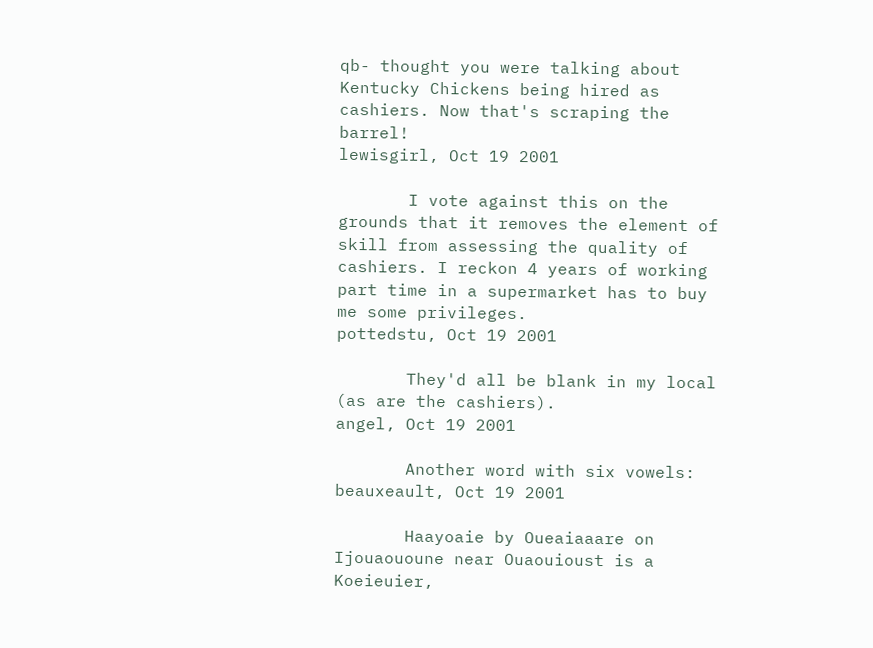qb- thought you were talking about Kentucky Chickens being hired as cashiers. Now that's scraping the barrel!
lewisgirl, Oct 19 2001

       I vote against this on the grounds that it removes the element of skill from assessing the quality of cashiers. I reckon 4 years of working part time in a supermarket has to buy me some privileges.
pottedstu, Oct 19 2001

       They'd all be blank in my local (as are the cashiers).
angel, Oct 19 2001

       Another word with six vowels:
beauxeault, Oct 19 2001

       Haayoaie by Oueaiaaare on Ijouaououne near Ouaouioust is a Koeieuier,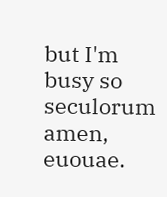but I'm busy so seculorum amen, euouae.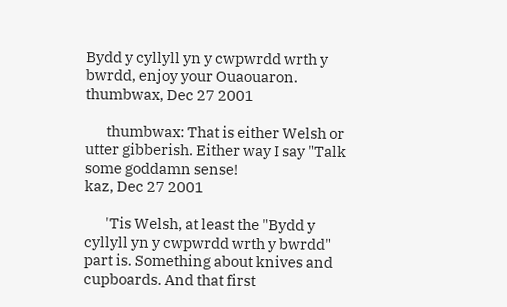Bydd y cyllyll yn y cwpwrdd wrth y bwrdd, enjoy your Ouaouaron.
thumbwax, Dec 27 2001

       thumbwax: That is either Welsh or utter gibberish. Either way I say "Talk some goddamn sense!
kaz, Dec 27 2001

       'Tis Welsh, at least the "Bydd y cyllyll yn y cwpwrdd wrth y bwrdd" part is. Something about knives and cupboards. And that first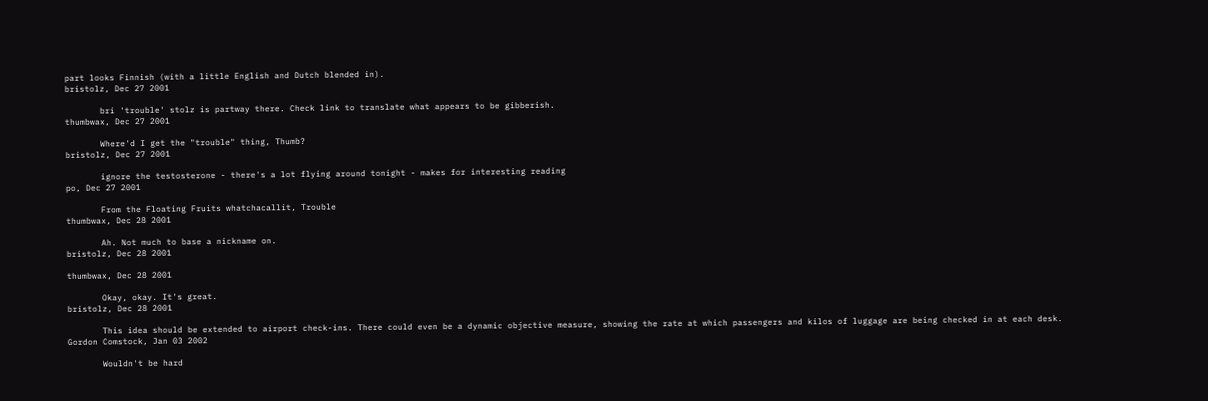part looks Finnish (with a little English and Dutch blended in).
bristolz, Dec 27 2001

       bri 'trouble' stolz is partway there. Check link to translate what appears to be gibberish.
thumbwax, Dec 27 2001

       Where'd I get the "trouble" thing, Thumb?
bristolz, Dec 27 2001

       ignore the testosterone - there's a lot flying around tonight - makes for interesting reading
po, Dec 27 2001

       From the Floating Fruits whatchacallit, Trouble
thumbwax, Dec 28 2001

       Ah. Not much to base a nickname on.
bristolz, Dec 28 2001

thumbwax, Dec 28 2001

       Okay, okay. It's great.
bristolz, Dec 28 2001

       This idea should be extended to airport check-ins. There could even be a dynamic objective measure, showing the rate at which passengers and kilos of luggage are being checked in at each desk.
Gordon Comstock, Jan 03 2002

       Wouldn't be hard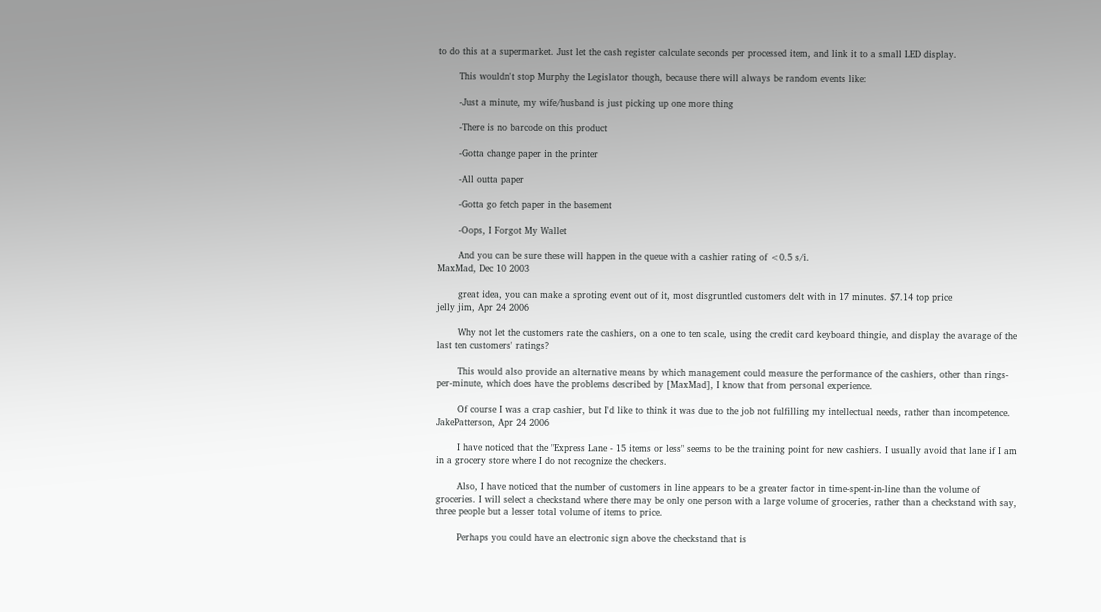to do this at a supermarket. Just let the cash register calculate seconds per processed item, and link it to a small LED display.

       This wouldn't stop Murphy the Legislator though, because there will always be random events like:

       -Just a minute, my wife/husband is just picking up one more thing

       -There is no barcode on this product

       -Gotta change paper in the printer

       -All outta paper

       -Gotta go fetch paper in the basement

       -Oops, I Forgot My Wallet

       And you can be sure these will happen in the queue with a cashier rating of <0.5 s/i.
MaxMad, Dec 10 2003

       great idea, you can make a sproting event out of it, most disgruntled customers delt with in 17 minutes. $7.14 top price
jelly jim, Apr 24 2006

       Why not let the customers rate the cashiers, on a one to ten scale, using the credit card keyboard thingie, and display the avarage of the last ten customers' ratings?

       This would also provide an alternative means by which management could measure the performance of the cashiers, other than rings-per-minute, which does have the problems described by [MaxMad], I know that from personal experience.

       Of course I was a crap cashier, but I'd like to think it was due to the job not fulfilling my intellectual needs, rather than incompetence.
JakePatterson, Apr 24 2006

       I have noticed that the "Express Lane - 15 items or less" seems to be the training point for new cashiers. I usually avoid that lane if I am in a grocery store where I do not recognize the checkers.

       Also, I have noticed that the number of customers in line appears to be a greater factor in time-spent-in-line than the volume of groceries. I will select a checkstand where there may be only one person with a large volume of groceries, rather than a checkstand with say, three people but a lesser total volume of items to price.

       Perhaps you could have an electronic sign above the checkstand that is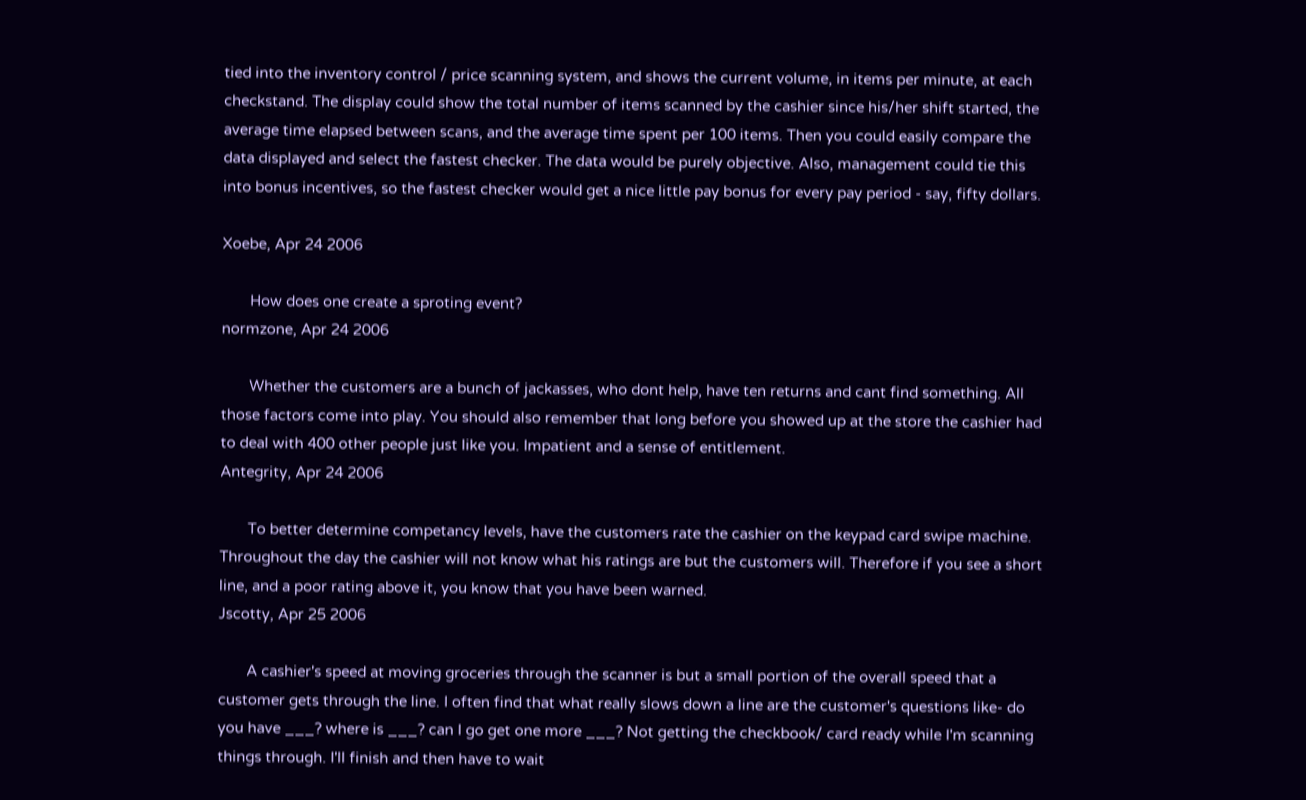tied into the inventory control / price scanning system, and shows the current volume, in items per minute, at each checkstand. The display could show the total number of items scanned by the cashier since his/her shift started, the average time elapsed between scans, and the average time spent per 100 items. Then you could easily compare the data displayed and select the fastest checker. The data would be purely objective. Also, management could tie this into bonus incentives, so the fastest checker would get a nice little pay bonus for every pay period - say, fifty dollars.

Xoebe, Apr 24 2006

       How does one create a sproting event?
normzone, Apr 24 2006

       Whether the customers are a bunch of jackasses, who dont help, have ten returns and cant find something. All those factors come into play. You should also remember that long before you showed up at the store the cashier had to deal with 400 other people just like you. Impatient and a sense of entitlement.
Antegrity, Apr 24 2006

       To better determine competancy levels, have the customers rate the cashier on the keypad card swipe machine. Throughout the day the cashier will not know what his ratings are but the customers will. Therefore if you see a short line, and a poor rating above it, you know that you have been warned.
Jscotty, Apr 25 2006

       A cashier's speed at moving groceries through the scanner is but a small portion of the overall speed that a customer gets through the line. I often find that what really slows down a line are the customer's questions like- do you have ___? where is ___? can I go get one more ___? Not getting the checkbook/ card ready while I'm scanning things through. I'll finish and then have to wait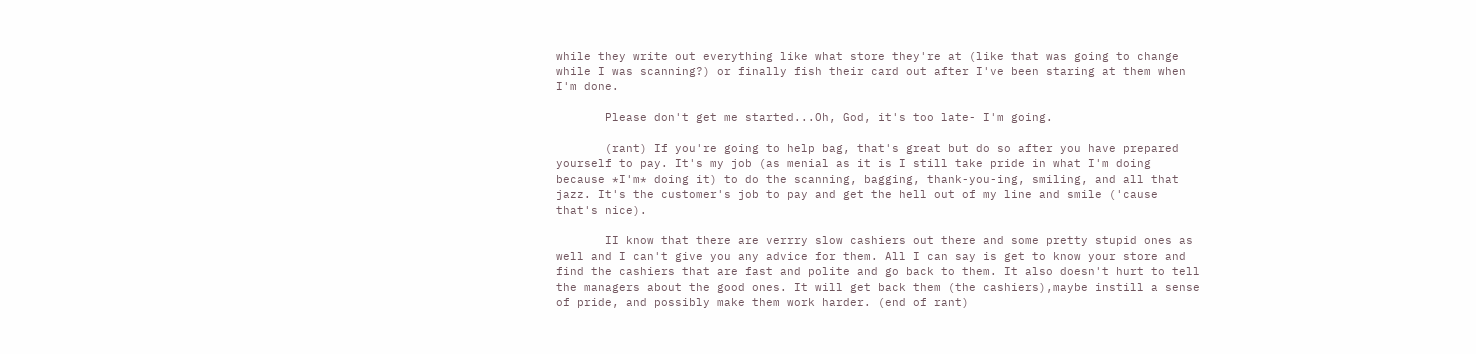while they write out everything like what store they're at (like that was going to change while I was scanning?) or finally fish their card out after I've been staring at them when I'm done.

       Please don't get me started...Oh, God, it's too late- I'm going.

       (rant) If you're going to help bag, that's great but do so after you have prepared yourself to pay. It's my job (as menial as it is I still take pride in what I'm doing because *I'm* doing it) to do the scanning, bagging, thank-you-ing, smiling, and all that jazz. It's the customer's job to pay and get the hell out of my line and smile ('cause that's nice).

       II know that there are verrry slow cashiers out there and some pretty stupid ones as well and I can't give you any advice for them. All I can say is get to know your store and find the cashiers that are fast and polite and go back to them. It also doesn't hurt to tell the managers about the good ones. It will get back them (the cashiers),maybe instill a sense of pride, and possibly make them work harder. (end of rant)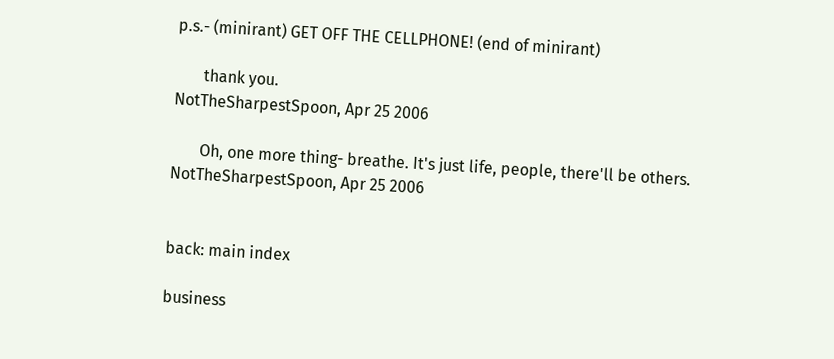p.s.- (minirant) GET OFF THE CELLPHONE! (end of minirant)

       thank you.
NotTheSharpestSpoon, Apr 25 2006

       Oh, one more thing- breathe. It's just life, people, there'll be others.
NotTheSharpestSpoon, Apr 25 2006


back: main index

business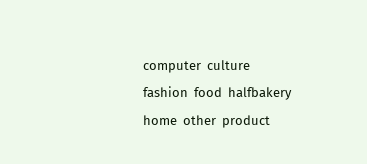computer  culture  fashion  food  halfbakery  home  other  product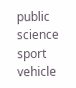public  science  sport  vehicle